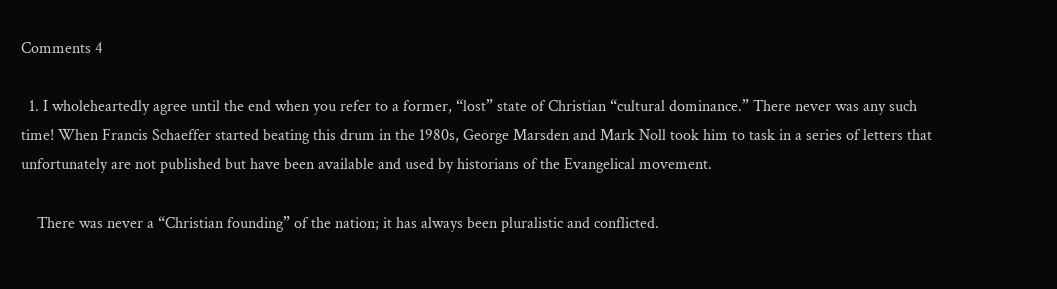Comments 4

  1. I wholeheartedly agree until the end when you refer to a former, “lost” state of Christian “cultural dominance.” There never was any such time! When Francis Schaeffer started beating this drum in the 1980s, George Marsden and Mark Noll took him to task in a series of letters that unfortunately are not published but have been available and used by historians of the Evangelical movement.

    There was never a “Christian founding” of the nation; it has always been pluralistic and conflicted.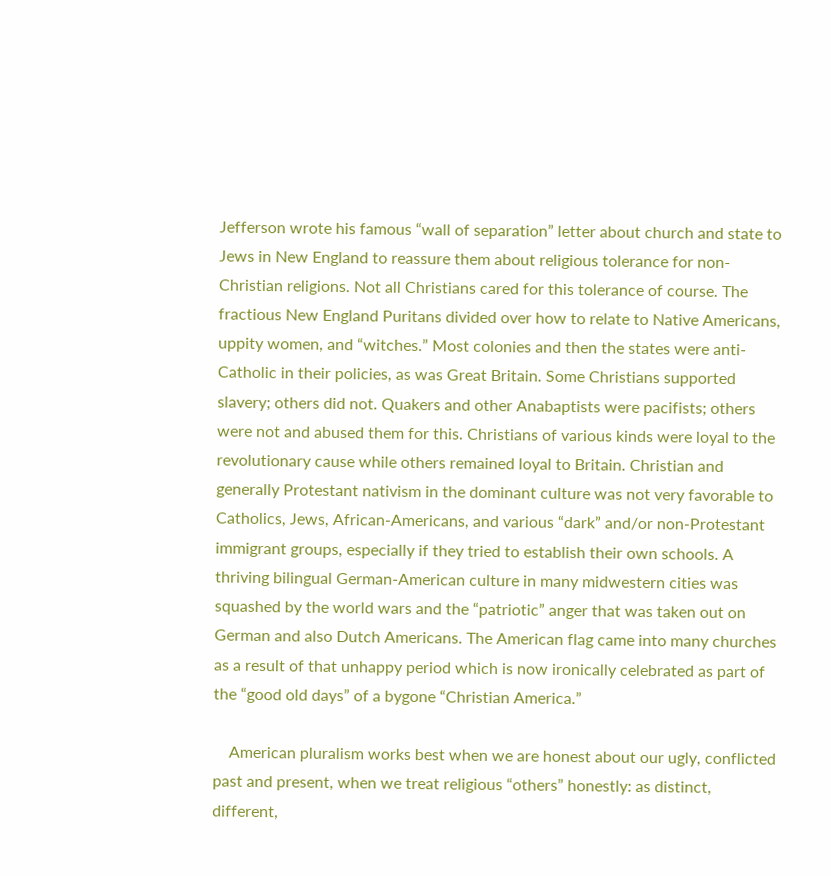Jefferson wrote his famous “wall of separation” letter about church and state to Jews in New England to reassure them about religious tolerance for non-Christian religions. Not all Christians cared for this tolerance of course. The fractious New England Puritans divided over how to relate to Native Americans, uppity women, and “witches.” Most colonies and then the states were anti-Catholic in their policies, as was Great Britain. Some Christians supported slavery; others did not. Quakers and other Anabaptists were pacifists; others were not and abused them for this. Christians of various kinds were loyal to the revolutionary cause while others remained loyal to Britain. Christian and generally Protestant nativism in the dominant culture was not very favorable to Catholics, Jews, African-Americans, and various “dark” and/or non-Protestant immigrant groups, especially if they tried to establish their own schools. A thriving bilingual German-American culture in many midwestern cities was squashed by the world wars and the “patriotic” anger that was taken out on German and also Dutch Americans. The American flag came into many churches as a result of that unhappy period which is now ironically celebrated as part of the “good old days” of a bygone “Christian America.”

    American pluralism works best when we are honest about our ugly, conflicted past and present, when we treat religious “others” honestly: as distinct, different,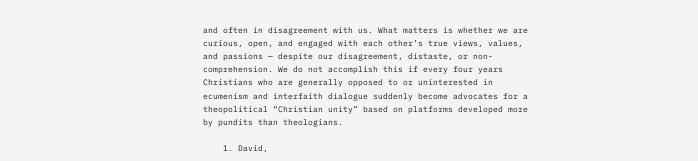and often in disagreement with us. What matters is whether we are curious, open, and engaged with each other’s true views, values, and passions — despite our disagreement, distaste, or non-comprehension. We do not accomplish this if every four years Christians who are generally opposed to or uninterested in ecumenism and interfaith dialogue suddenly become advocates for a theopolitical “Christian unity” based on platforms developed more by pundits than theologians.

    1. David,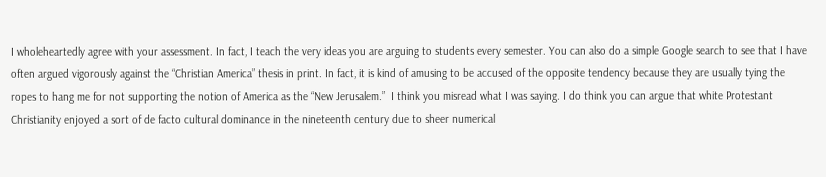I wholeheartedly agree with your assessment. In fact, I teach the very ideas you are arguing to students every semester. You can also do a simple Google search to see that I have often argued vigorously against the “Christian America” thesis in print. In fact, it is kind of amusing to be accused of the opposite tendency because they are usually tying the ropes to hang me for not supporting the notion of America as the “New Jerusalem.”  I think you misread what I was saying. I do think you can argue that white Protestant Christianity enjoyed a sort of de facto cultural dominance in the nineteenth century due to sheer numerical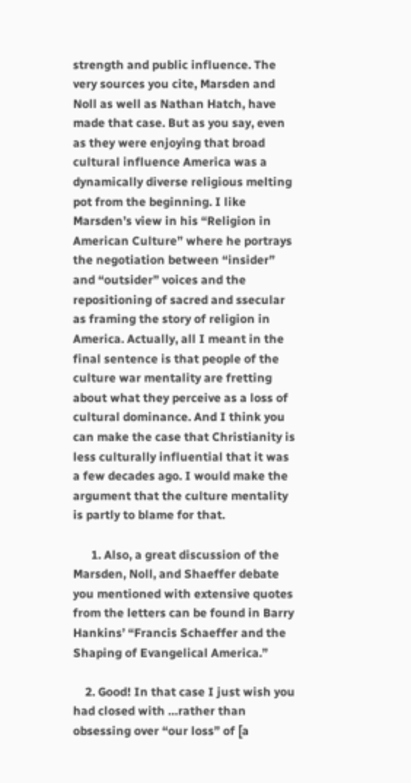strength and public influence. The very sources you cite, Marsden and Noll as well as Nathan Hatch, have made that case. But as you say, even as they were enjoying that broad cultural influence America was a dynamically diverse religious melting pot from the beginning. I like Marsden’s view in his “Religion in American Culture” where he portrays the negotiation between “insider” and “outsider” voices and the repositioning of sacred and ssecular as framing the story of religion in America. Actually, all I meant in the final sentence is that people of the culture war mentality are fretting about what they perceive as a loss of cultural dominance. And I think you can make the case that Christianity is less culturally influential that it was a few decades ago. I would make the argument that the culture mentality is partly to blame for that.

      1. Also, a great discussion of the Marsden, Noll, and Shaeffer debate you mentioned with extensive quotes from the letters can be found in Barry Hankins’ “Francis Schaeffer and the Shaping of Evangelical America.”

    2. Good! In that case I just wish you had closed with …rather than obsessing over “our loss” of [a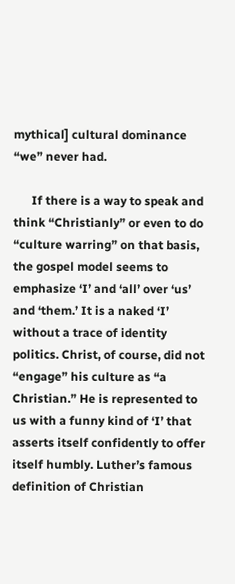mythical] cultural dominance “we” never had.

      If there is a way to speak and think “Christianly” or even to do “culture warring” on that basis, the gospel model seems to emphasize ‘I’ and ‘all’ over ‘us’ and ‘them.’ It is a naked ‘I’ without a trace of identity politics. Christ, of course, did not “engage” his culture as “a Christian.” He is represented to us with a funny kind of ‘I’ that asserts itself confidently to offer itself humbly. Luther’s famous definition of Christian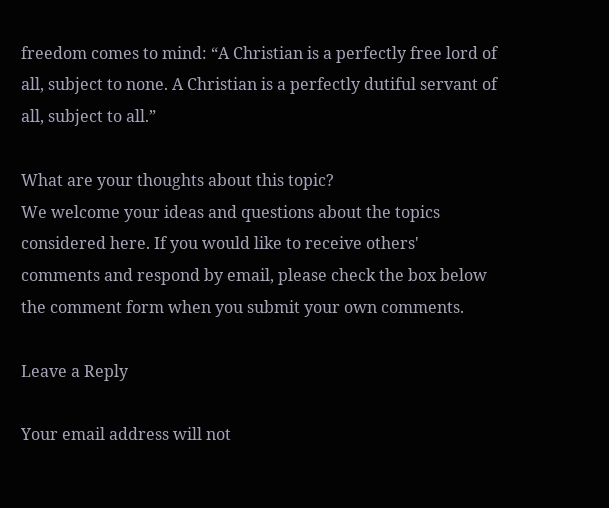freedom comes to mind: “A Christian is a perfectly free lord of all, subject to none. A Christian is a perfectly dutiful servant of all, subject to all.”

What are your thoughts about this topic?
We welcome your ideas and questions about the topics considered here. If you would like to receive others' comments and respond by email, please check the box below the comment form when you submit your own comments.

Leave a Reply

Your email address will not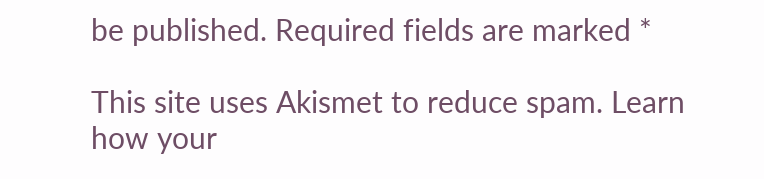be published. Required fields are marked *

This site uses Akismet to reduce spam. Learn how your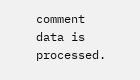comment data is processed.